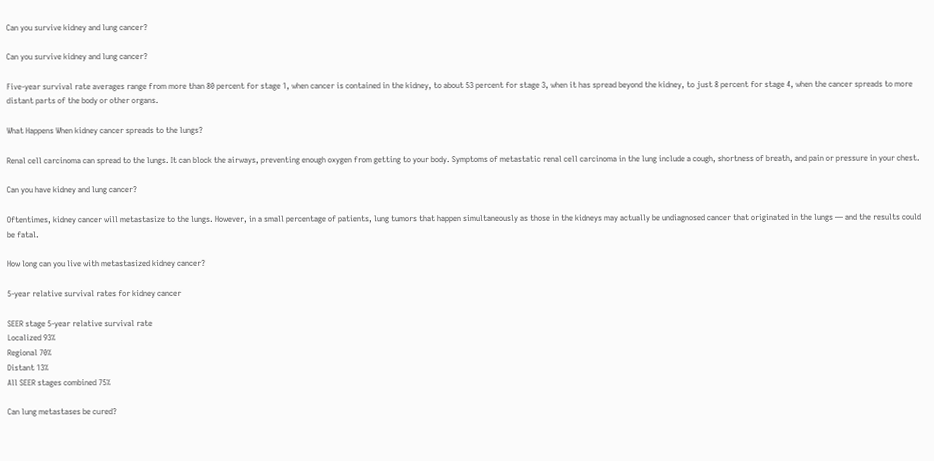Can you survive kidney and lung cancer?

Can you survive kidney and lung cancer?

Five-year survival rate averages range from more than 80 percent for stage 1, when cancer is contained in the kidney, to about 53 percent for stage 3, when it has spread beyond the kidney, to just 8 percent for stage 4, when the cancer spreads to more distant parts of the body or other organs.

What Happens When kidney cancer spreads to the lungs?

Renal cell carcinoma can spread to the lungs. It can block the airways, preventing enough oxygen from getting to your body. Symptoms of metastatic renal cell carcinoma in the lung include a cough, shortness of breath, and pain or pressure in your chest.

Can you have kidney and lung cancer?

Oftentimes, kidney cancer will metastasize to the lungs. However, in a small percentage of patients, lung tumors that happen simultaneously as those in the kidneys may actually be undiagnosed cancer that originated in the lungs — and the results could be fatal.

How long can you live with metastasized kidney cancer?

5-year relative survival rates for kidney cancer

SEER stage 5-year relative survival rate
Localized 93%
Regional 70%
Distant 13%
All SEER stages combined 75%

Can lung metastases be cured?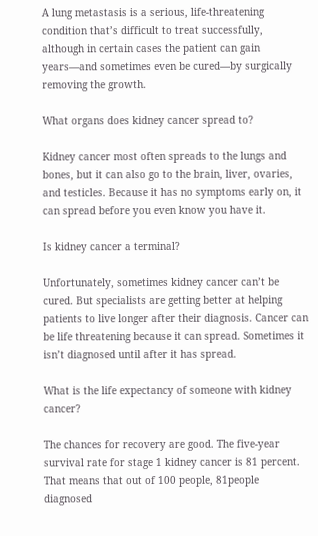A lung metastasis is a serious, life-threatening condition that’s difficult to treat successfully, although in certain cases the patient can gain years—and sometimes even be cured—by surgically removing the growth.

What organs does kidney cancer spread to?

Kidney cancer most often spreads to the lungs and bones, but it can also go to the brain, liver, ovaries, and testicles. Because it has no symptoms early on, it can spread before you even know you have it.

Is kidney cancer a terminal?

Unfortunately, sometimes kidney cancer can’t be cured. But specialists are getting better at helping patients to live longer after their diagnosis. Cancer can be life threatening because it can spread. Sometimes it isn’t diagnosed until after it has spread.

What is the life expectancy of someone with kidney cancer?

The chances for recovery are good. The five-year survival rate for stage 1 kidney cancer is 81 percent. That means that out of 100 people, 81people diagnosed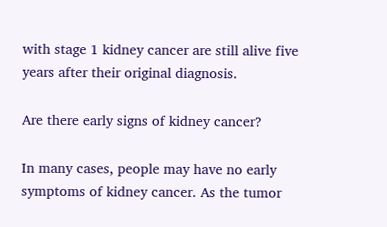with stage 1 kidney cancer are still alive five years after their original diagnosis.

Are there early signs of kidney cancer?

In many cases, people may have no early symptoms of kidney cancer. As the tumor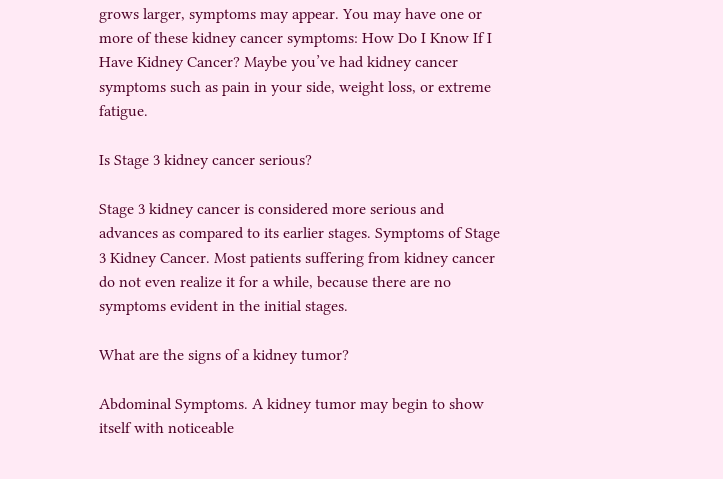grows larger, symptoms may appear. You may have one or more of these kidney cancer symptoms: How Do I Know If I Have Kidney Cancer? Maybe you’ve had kidney cancer symptoms such as pain in your side, weight loss, or extreme fatigue.

Is Stage 3 kidney cancer serious?

Stage 3 kidney cancer is considered more serious and advances as compared to its earlier stages. Symptoms of Stage 3 Kidney Cancer. Most patients suffering from kidney cancer do not even realize it for a while, because there are no symptoms evident in the initial stages.

What are the signs of a kidney tumor?

Abdominal Symptoms. A kidney tumor may begin to show itself with noticeable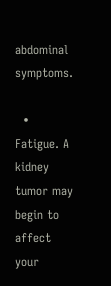abdominal symptoms.

  • Fatigue. A kidney tumor may begin to affect your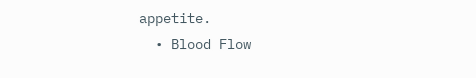appetite.
  • Blood Flow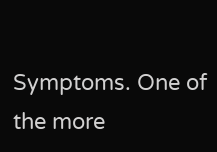Symptoms. One of the more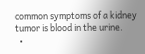common symptoms of a kidney tumor is blood in the urine.
  •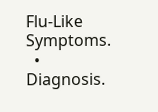Flu-Like Symptoms.
  • Diagnosis.